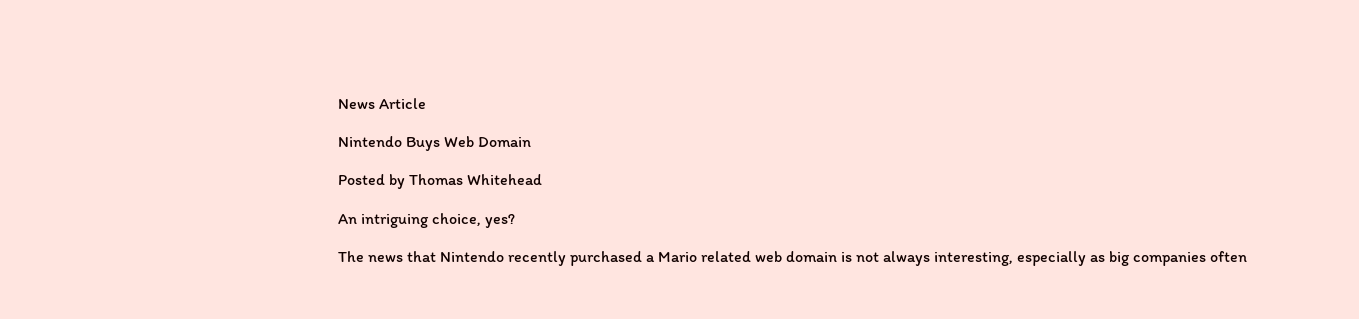News Article

Nintendo Buys Web Domain

Posted by Thomas Whitehead

An intriguing choice, yes?

The news that Nintendo recently purchased a Mario related web domain is not always interesting, especially as big companies often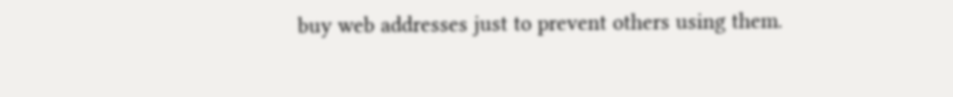buy web addresses just to prevent others using them.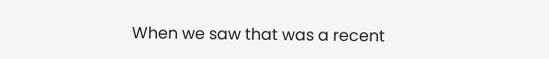When we saw that was a recent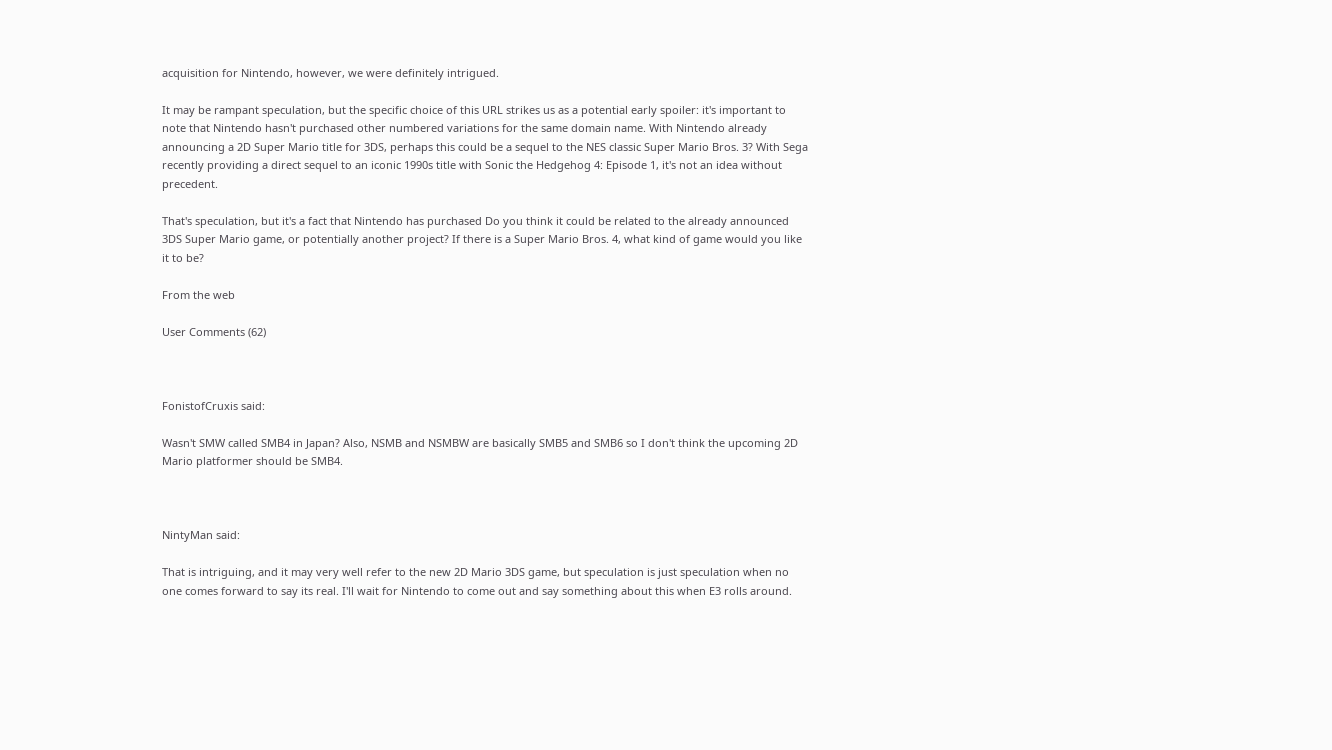acquisition for Nintendo, however, we were definitely intrigued.

It may be rampant speculation, but the specific choice of this URL strikes us as a potential early spoiler: it's important to note that Nintendo hasn't purchased other numbered variations for the same domain name. With Nintendo already announcing a 2D Super Mario title for 3DS, perhaps this could be a sequel to the NES classic Super Mario Bros. 3? With Sega recently providing a direct sequel to an iconic 1990s title with Sonic the Hedgehog 4: Episode 1, it's not an idea without precedent.

That's speculation, but it's a fact that Nintendo has purchased Do you think it could be related to the already announced 3DS Super Mario game, or potentially another project? If there is a Super Mario Bros. 4, what kind of game would you like it to be?

From the web

User Comments (62)



FonistofCruxis said:

Wasn't SMW called SMB4 in Japan? Also, NSMB and NSMBW are basically SMB5 and SMB6 so I don't think the upcoming 2D Mario platformer should be SMB4.



NintyMan said:

That is intriguing, and it may very well refer to the new 2D Mario 3DS game, but speculation is just speculation when no one comes forward to say its real. I'll wait for Nintendo to come out and say something about this when E3 rolls around.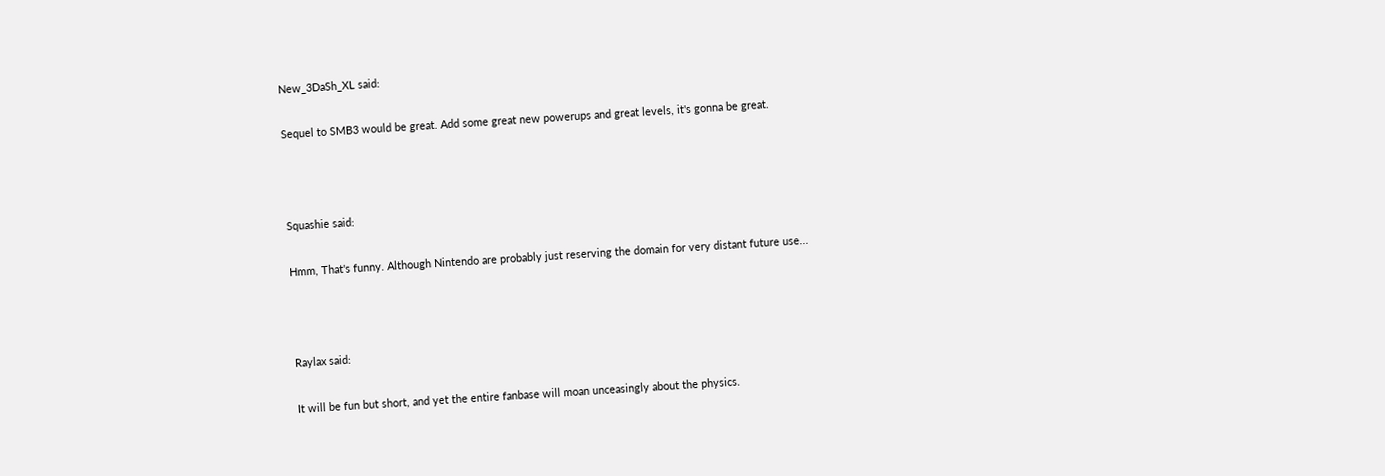New_3DaSh_XL said:

Sequel to SMB3 would be great. Add some great new powerups and great levels, it's gonna be great.



Squashie said:

Hmm, That's funny. Although Nintendo are probably just reserving the domain for very distant future use...



Raylax said:

It will be fun but short, and yet the entire fanbase will moan unceasingly about the physics.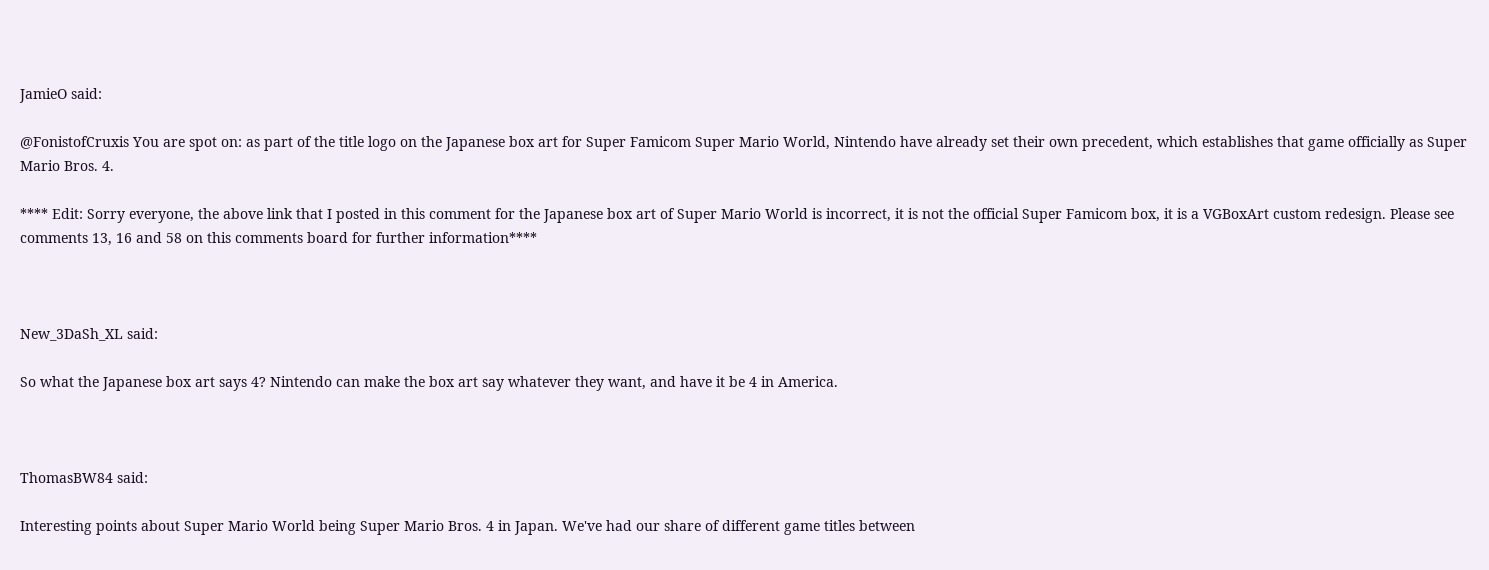JamieO said:

@FonistofCruxis You are spot on: as part of the title logo on the Japanese box art for Super Famicom Super Mario World, Nintendo have already set their own precedent, which establishes that game officially as Super Mario Bros. 4.

**** Edit: Sorry everyone, the above link that I posted in this comment for the Japanese box art of Super Mario World is incorrect, it is not the official Super Famicom box, it is a VGBoxArt custom redesign. Please see comments 13, 16 and 58 on this comments board for further information****



New_3DaSh_XL said:

So what the Japanese box art says 4? Nintendo can make the box art say whatever they want, and have it be 4 in America.



ThomasBW84 said:

Interesting points about Super Mario World being Super Mario Bros. 4 in Japan. We've had our share of different game titles between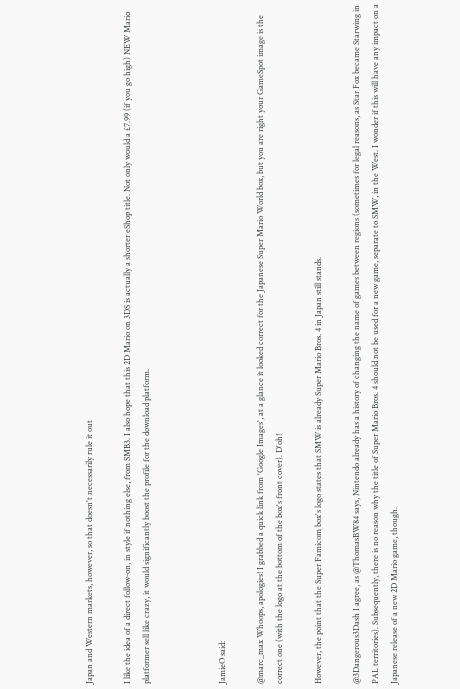Japan and Western markets, however, so that doesn't necessarily rule it out

I like the idea of a direct follow-on, in style if nothing else, from SMB3. I also hope that this 2D Mario on 3DS is actually a shorter eShop title. Not only would a £7.99 (if you go high) NEW Mario platformer sell like crazy, it would significantly boost the profile for the download platform.



JamieO said:

@marc_max Whoops, apologies! I grabbed a quick link from 'Google Images', at a glance it looked correct for the Japanese Super Mario World box, but you are right your GameSpot image is the correct one (with the logo at the bottom of the box's front cover). D'oh!

However, the point that the Super Famicom box's logo states that SMW is already Super Mario Bros. 4 in Japan still stands.

@3Dangerous3Dash I agree, as @ThomasBW84 says, Nintendo already has a history of changing the name of games between regions (sometimes for legal reasons, as Star Fox became Starwing in PAL territories). Subsequently, there is no reason why the title of Super Mario Bros. 4 should not be used for a new game, separate to SMW, in the West. I wonder if this will have any impact on a Japanese release of a new 2D Mario game, though.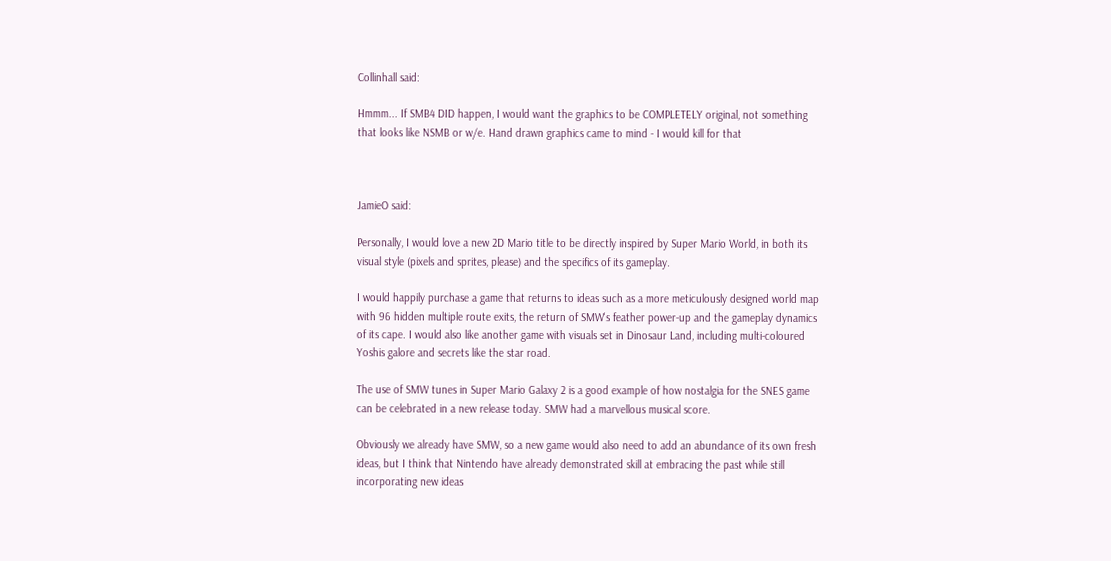Collinhall said:

Hmmm... If SMB4 DID happen, I would want the graphics to be COMPLETELY original, not something that looks like NSMB or w/e. Hand drawn graphics came to mind - I would kill for that



JamieO said:

Personally, I would love a new 2D Mario title to be directly inspired by Super Mario World, in both its visual style (pixels and sprites, please) and the specifics of its gameplay.

I would happily purchase a game that returns to ideas such as a more meticulously designed world map with 96 hidden multiple route exits, the return of SMW's feather power-up and the gameplay dynamics of its cape. I would also like another game with visuals set in Dinosaur Land, including multi-coloured Yoshis galore and secrets like the star road.

The use of SMW tunes in Super Mario Galaxy 2 is a good example of how nostalgia for the SNES game can be celebrated in a new release today. SMW had a marvellous musical score.

Obviously we already have SMW, so a new game would also need to add an abundance of its own fresh ideas, but I think that Nintendo have already demonstrated skill at embracing the past while still incorporating new ideas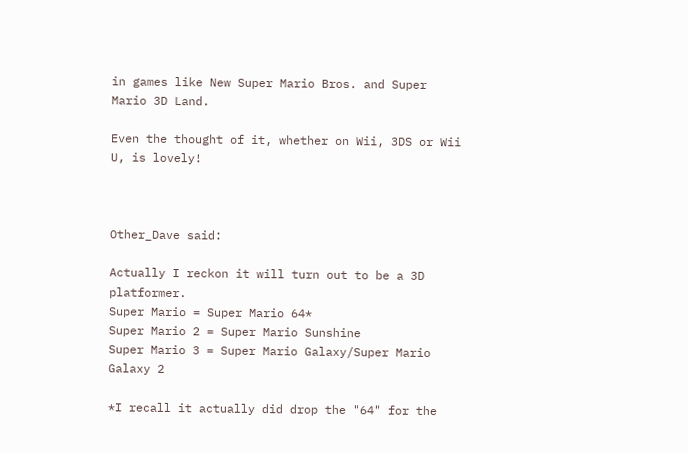in games like New Super Mario Bros. and Super Mario 3D Land.

Even the thought of it, whether on Wii, 3DS or Wii U, is lovely!



Other_Dave said:

Actually I reckon it will turn out to be a 3D platformer.
Super Mario = Super Mario 64*
Super Mario 2 = Super Mario Sunshine
Super Mario 3 = Super Mario Galaxy/Super Mario Galaxy 2

*I recall it actually did drop the "64" for the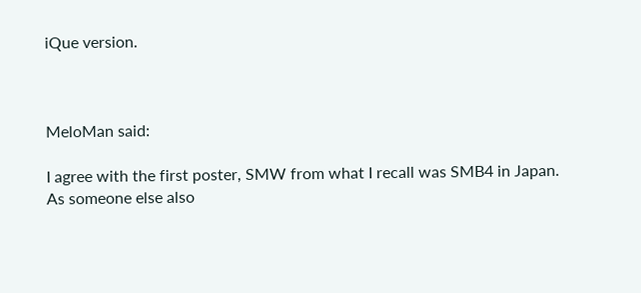iQue version.



MeloMan said:

I agree with the first poster, SMW from what I recall was SMB4 in Japan. As someone else also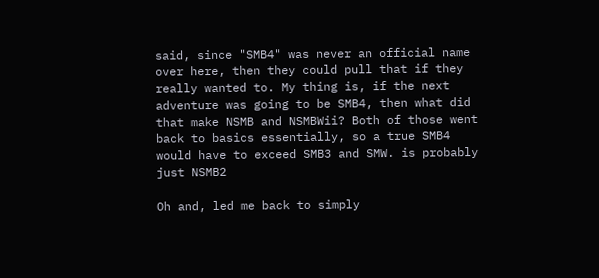said, since "SMB4" was never an official name over here, then they could pull that if they really wanted to. My thing is, if the next adventure was going to be SMB4, then what did that make NSMB and NSMBWii? Both of those went back to basics essentially, so a true SMB4 would have to exceed SMB3 and SMW. is probably just NSMB2

Oh and, led me back to simply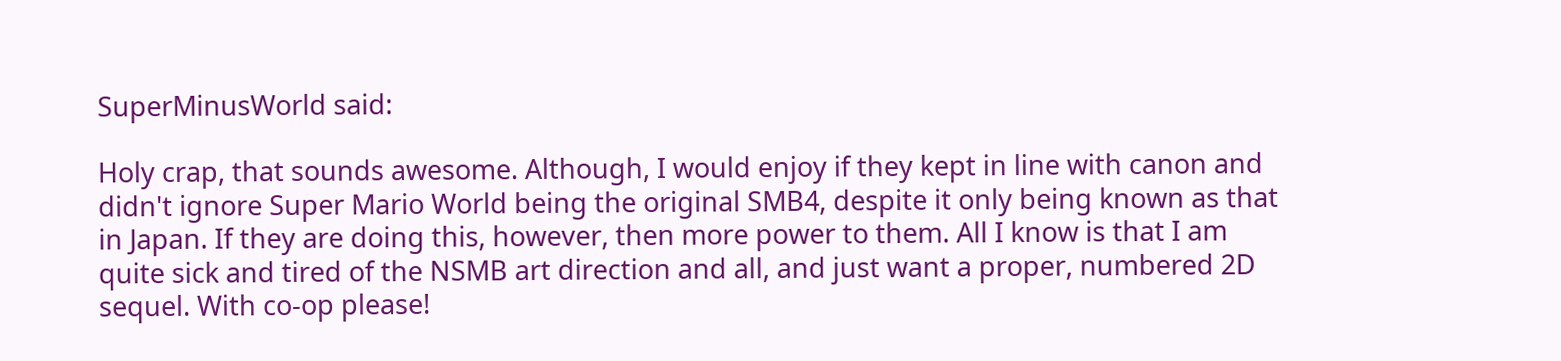SuperMinusWorld said:

Holy crap, that sounds awesome. Although, I would enjoy if they kept in line with canon and didn't ignore Super Mario World being the original SMB4, despite it only being known as that in Japan. If they are doing this, however, then more power to them. All I know is that I am quite sick and tired of the NSMB art direction and all, and just want a proper, numbered 2D sequel. With co-op please!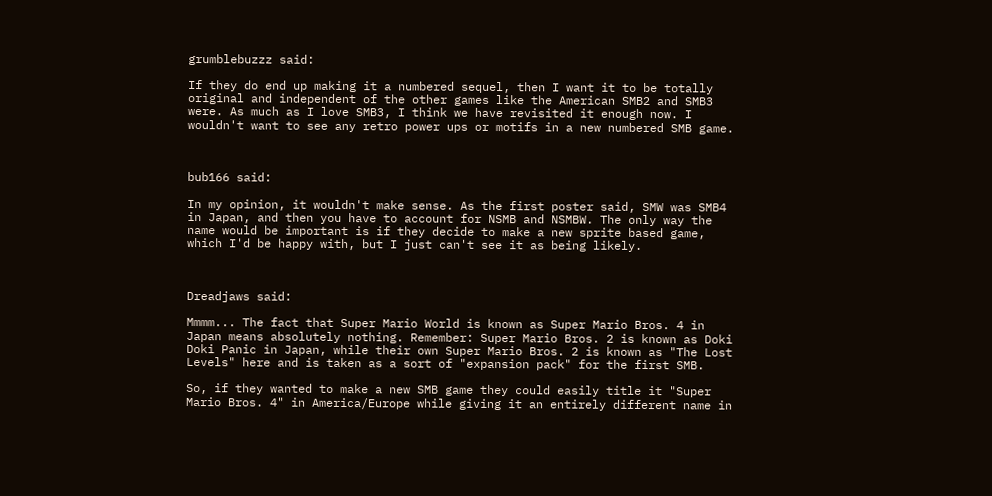grumblebuzzz said:

If they do end up making it a numbered sequel, then I want it to be totally original and independent of the other games like the American SMB2 and SMB3 were. As much as I love SMB3, I think we have revisited it enough now. I wouldn't want to see any retro power ups or motifs in a new numbered SMB game.



bub166 said:

In my opinion, it wouldn't make sense. As the first poster said, SMW was SMB4 in Japan, and then you have to account for NSMB and NSMBW. The only way the name would be important is if they decide to make a new sprite based game, which I'd be happy with, but I just can't see it as being likely.



Dreadjaws said:

Mmmm... The fact that Super Mario World is known as Super Mario Bros. 4 in Japan means absolutely nothing. Remember: Super Mario Bros. 2 is known as Doki Doki Panic in Japan, while their own Super Mario Bros. 2 is known as "The Lost Levels" here and is taken as a sort of "expansion pack" for the first SMB.

So, if they wanted to make a new SMB game they could easily title it "Super Mario Bros. 4" in America/Europe while giving it an entirely different name in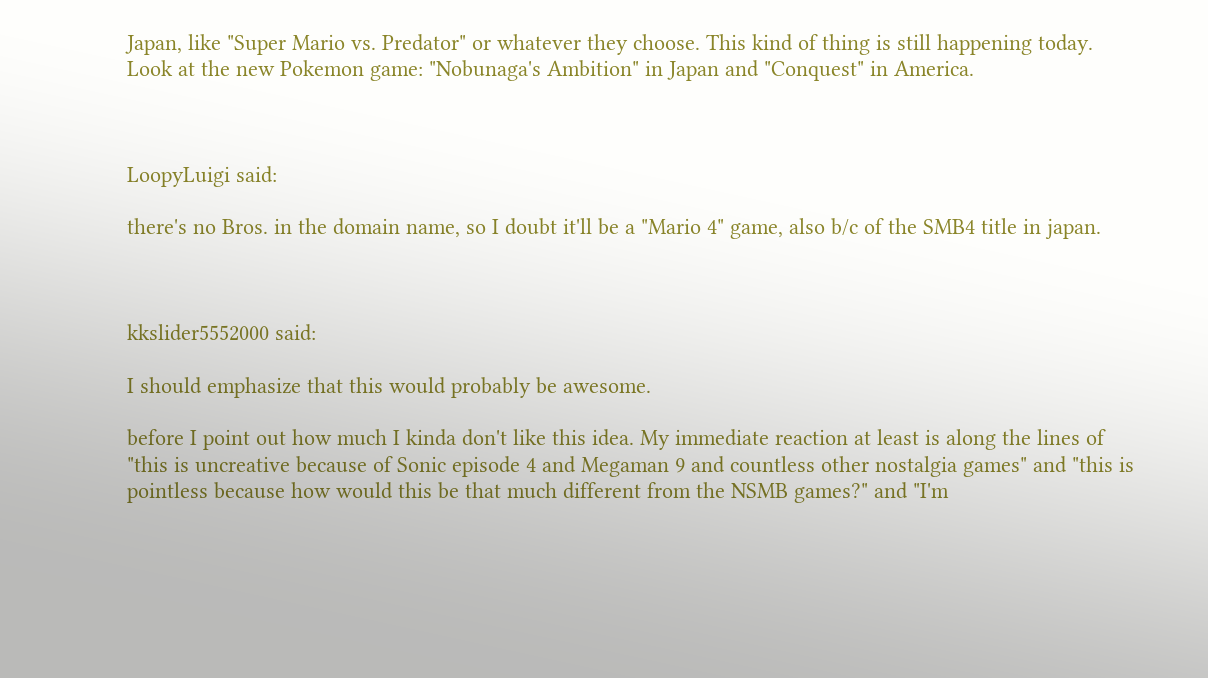Japan, like "Super Mario vs. Predator" or whatever they choose. This kind of thing is still happening today. Look at the new Pokemon game: "Nobunaga's Ambition" in Japan and "Conquest" in America.



LoopyLuigi said:

there's no Bros. in the domain name, so I doubt it'll be a "Mario 4" game, also b/c of the SMB4 title in japan.



kkslider5552000 said:

I should emphasize that this would probably be awesome.

before I point out how much I kinda don't like this idea. My immediate reaction at least is along the lines of "this is uncreative because of Sonic episode 4 and Megaman 9 and countless other nostalgia games" and "this is pointless because how would this be that much different from the NSMB games?" and "I'm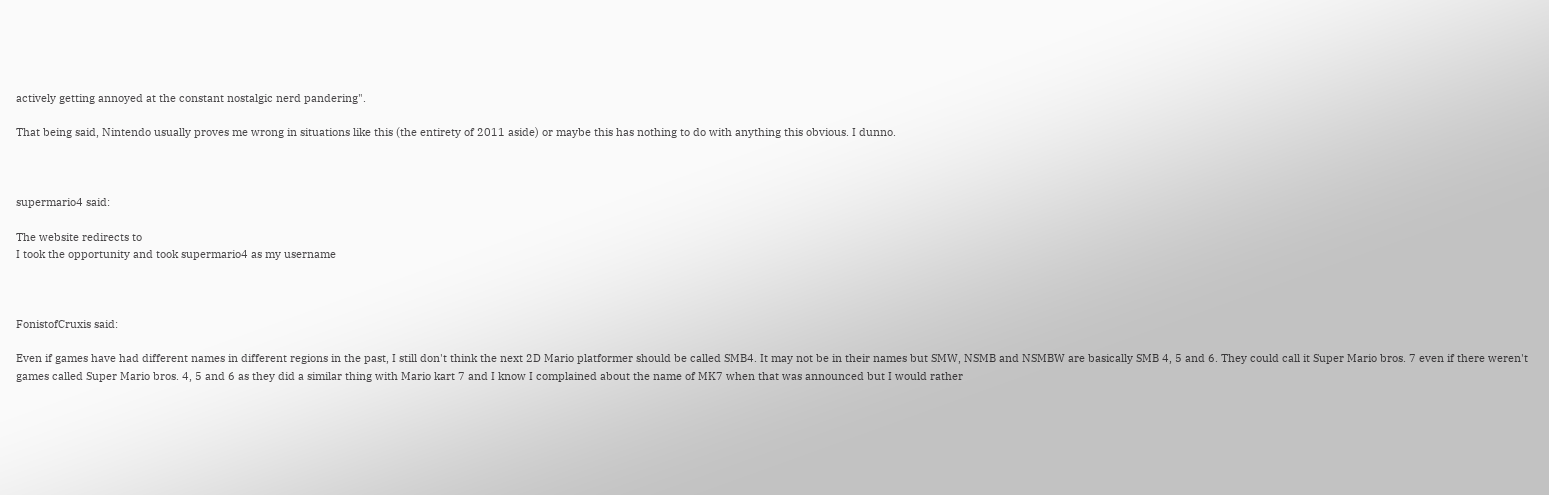actively getting annoyed at the constant nostalgic nerd pandering".

That being said, Nintendo usually proves me wrong in situations like this (the entirety of 2011 aside) or maybe this has nothing to do with anything this obvious. I dunno.



supermario4 said:

The website redirects to
I took the opportunity and took supermario4 as my username



FonistofCruxis said:

Even if games have had different names in different regions in the past, I still don't think the next 2D Mario platformer should be called SMB4. It may not be in their names but SMW, NSMB and NSMBW are basically SMB 4, 5 and 6. They could call it Super Mario bros. 7 even if there weren't games called Super Mario bros. 4, 5 and 6 as they did a similar thing with Mario kart 7 and I know I complained about the name of MK7 when that was announced but I would rather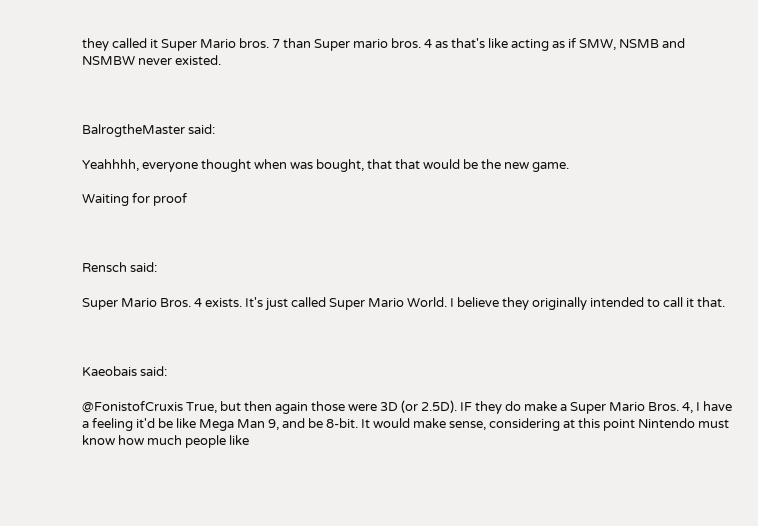they called it Super Mario bros. 7 than Super mario bros. 4 as that's like acting as if SMW, NSMB and NSMBW never existed.



BalrogtheMaster said:

Yeahhhh, everyone thought when was bought, that that would be the new game.

Waiting for proof



Rensch said:

Super Mario Bros. 4 exists. It's just called Super Mario World. I believe they originally intended to call it that.



Kaeobais said:

@FonistofCruxis True, but then again those were 3D (or 2.5D). IF they do make a Super Mario Bros. 4, I have a feeling it'd be like Mega Man 9, and be 8-bit. It would make sense, considering at this point Nintendo must know how much people like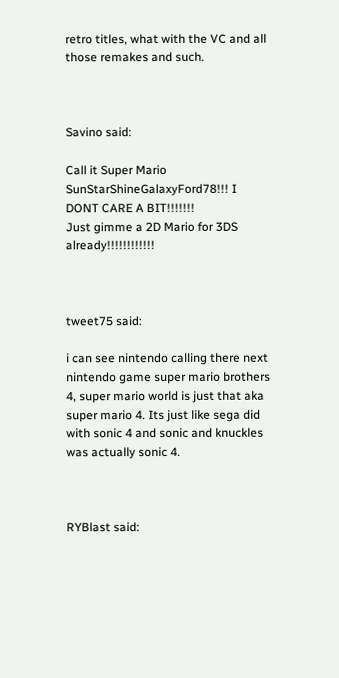retro titles, what with the VC and all those remakes and such.



Savino said:

Call it Super Mario SunStarShineGalaxyFord78!!! I DONT CARE A BIT!!!!!!!
Just gimme a 2D Mario for 3DS already!!!!!!!!!!!!



tweet75 said:

i can see nintendo calling there next nintendo game super mario brothers 4, super mario world is just that aka super mario 4. Its just like sega did with sonic 4 and sonic and knuckles was actually sonic 4.



RYBlast said: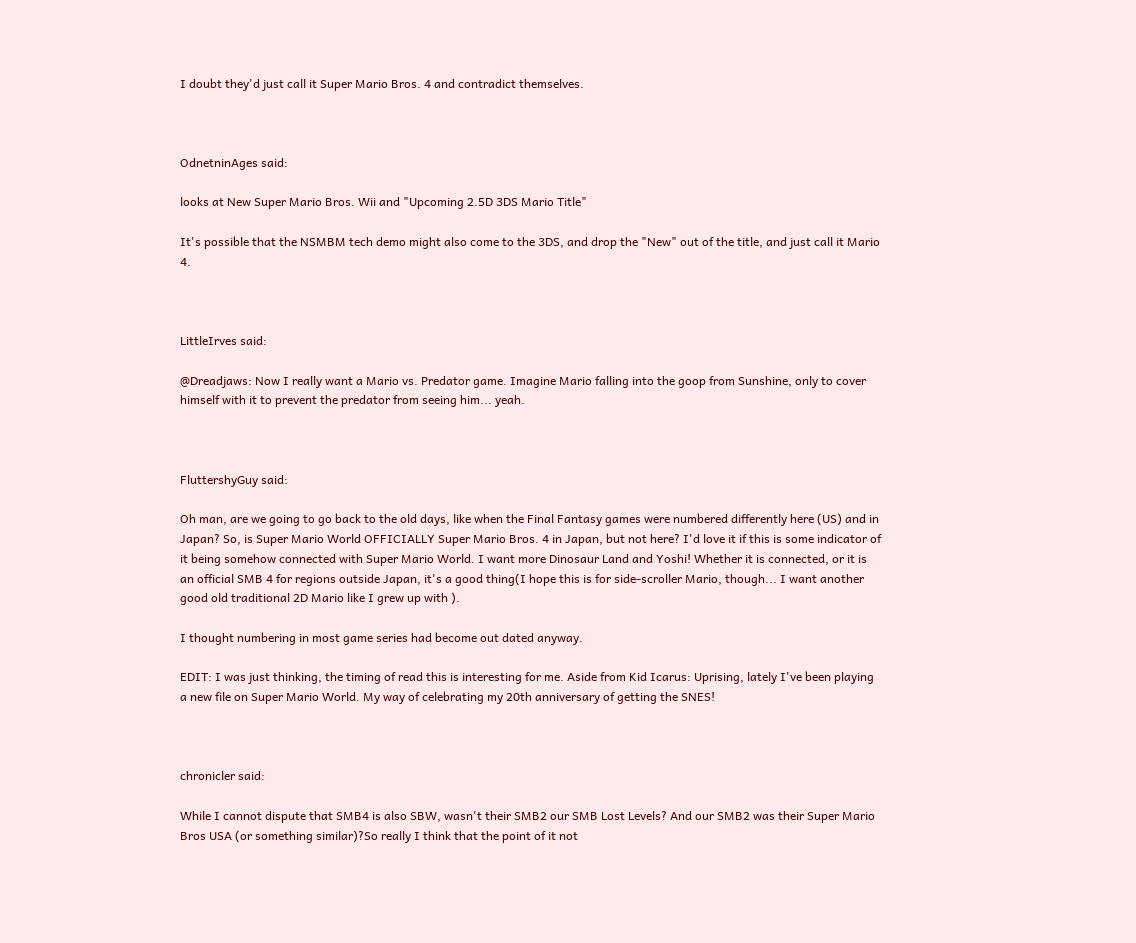I doubt they'd just call it Super Mario Bros. 4 and contradict themselves.



OdnetninAges said:

looks at New Super Mario Bros. Wii and "Upcoming 2.5D 3DS Mario Title"

It's possible that the NSMBM tech demo might also come to the 3DS, and drop the "New" out of the title, and just call it Mario 4.



LittleIrves said:

@Dreadjaws: Now I really want a Mario vs. Predator game. Imagine Mario falling into the goop from Sunshine, only to cover himself with it to prevent the predator from seeing him... yeah.



FluttershyGuy said:

Oh man, are we going to go back to the old days, like when the Final Fantasy games were numbered differently here (US) and in Japan? So, is Super Mario World OFFICIALLY Super Mario Bros. 4 in Japan, but not here? I'd love it if this is some indicator of it being somehow connected with Super Mario World. I want more Dinosaur Land and Yoshi! Whether it is connected, or it is an official SMB 4 for regions outside Japan, it's a good thing(I hope this is for side-scroller Mario, though... I want another good old traditional 2D Mario like I grew up with ).

I thought numbering in most game series had become out dated anyway.

EDIT: I was just thinking, the timing of read this is interesting for me. Aside from Kid Icarus: Uprising, lately I've been playing a new file on Super Mario World. My way of celebrating my 20th anniversary of getting the SNES!



chronicler said:

While I cannot dispute that SMB4 is also SBW, wasn't their SMB2 our SMB Lost Levels? And our SMB2 was their Super Mario Bros USA (or something similar)?So really I think that the point of it not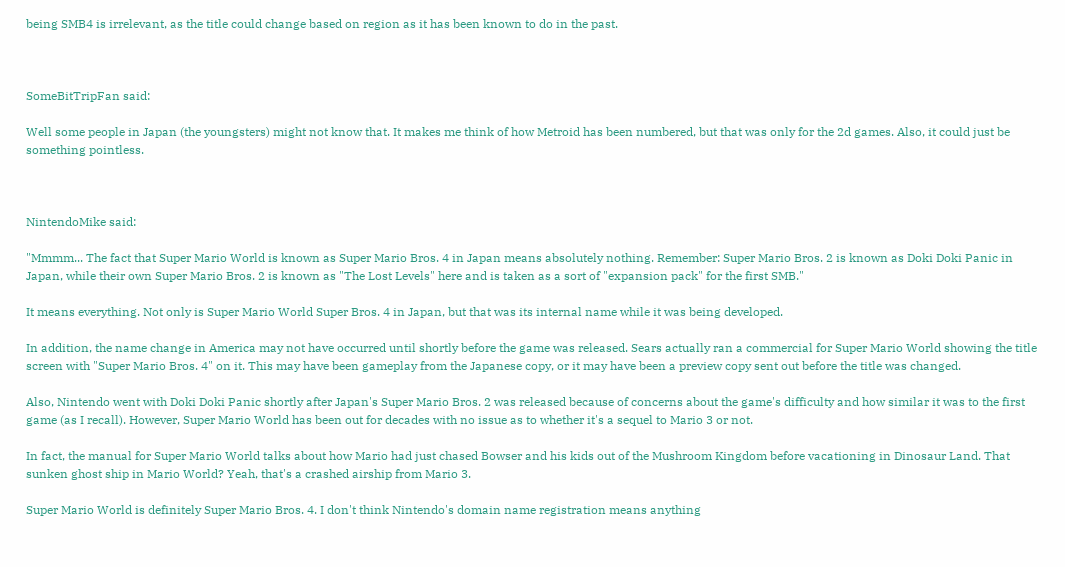being SMB4 is irrelevant, as the title could change based on region as it has been known to do in the past.



SomeBitTripFan said:

Well some people in Japan (the youngsters) might not know that. It makes me think of how Metroid has been numbered, but that was only for the 2d games. Also, it could just be something pointless.



NintendoMike said:

"Mmmm... The fact that Super Mario World is known as Super Mario Bros. 4 in Japan means absolutely nothing. Remember: Super Mario Bros. 2 is known as Doki Doki Panic in Japan, while their own Super Mario Bros. 2 is known as "The Lost Levels" here and is taken as a sort of "expansion pack" for the first SMB."

It means everything. Not only is Super Mario World Super Bros. 4 in Japan, but that was its internal name while it was being developed.

In addition, the name change in America may not have occurred until shortly before the game was released. Sears actually ran a commercial for Super Mario World showing the title screen with "Super Mario Bros. 4" on it. This may have been gameplay from the Japanese copy, or it may have been a preview copy sent out before the title was changed.

Also, Nintendo went with Doki Doki Panic shortly after Japan's Super Mario Bros. 2 was released because of concerns about the game's difficulty and how similar it was to the first game (as I recall). However, Super Mario World has been out for decades with no issue as to whether it's a sequel to Mario 3 or not.

In fact, the manual for Super Mario World talks about how Mario had just chased Bowser and his kids out of the Mushroom Kingdom before vacationing in Dinosaur Land. That sunken ghost ship in Mario World? Yeah, that's a crashed airship from Mario 3.

Super Mario World is definitely Super Mario Bros. 4. I don't think Nintendo's domain name registration means anything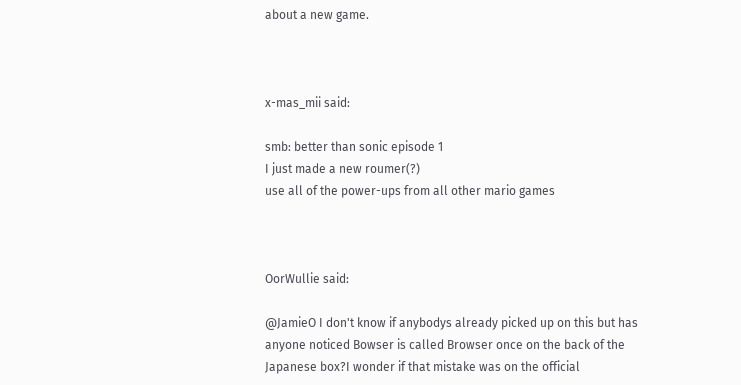about a new game.



x-mas_mii said:

smb: better than sonic episode 1
I just made a new roumer(?)
use all of the power-ups from all other mario games



OorWullie said:

@JamieO I don't know if anybodys already picked up on this but has anyone noticed Bowser is called Browser once on the back of the Japanese box?I wonder if that mistake was on the official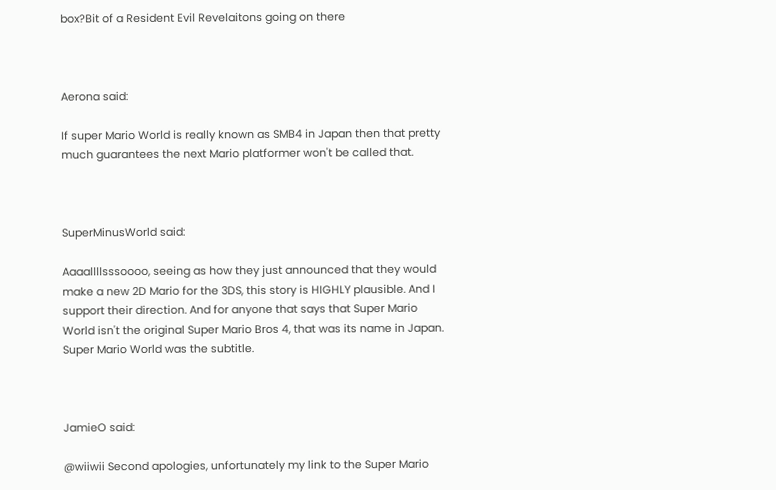box?Bit of a Resident Evil Revelaitons going on there



Aerona said:

If super Mario World is really known as SMB4 in Japan then that pretty much guarantees the next Mario platformer won't be called that.



SuperMinusWorld said:

Aaaallllsssoooo, seeing as how they just announced that they would make a new 2D Mario for the 3DS, this story is HIGHLY plausible. And I support their direction. And for anyone that says that Super Mario World isn't the original Super Mario Bros 4, that was its name in Japan. Super Mario World was the subtitle.



JamieO said:

@wiiwii Second apologies, unfortunately my link to the Super Mario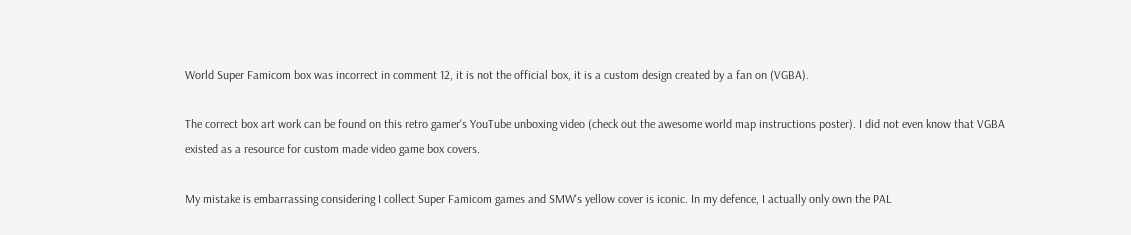World Super Famicom box was incorrect in comment 12, it is not the official box, it is a custom design created by a fan on (VGBA).

The correct box art work can be found on this retro gamer's YouTube unboxing video (check out the awesome world map instructions poster). I did not even know that VGBA existed as a resource for custom made video game box covers.

My mistake is embarrassing considering I collect Super Famicom games and SMW's yellow cover is iconic. In my defence, I actually only own the PAL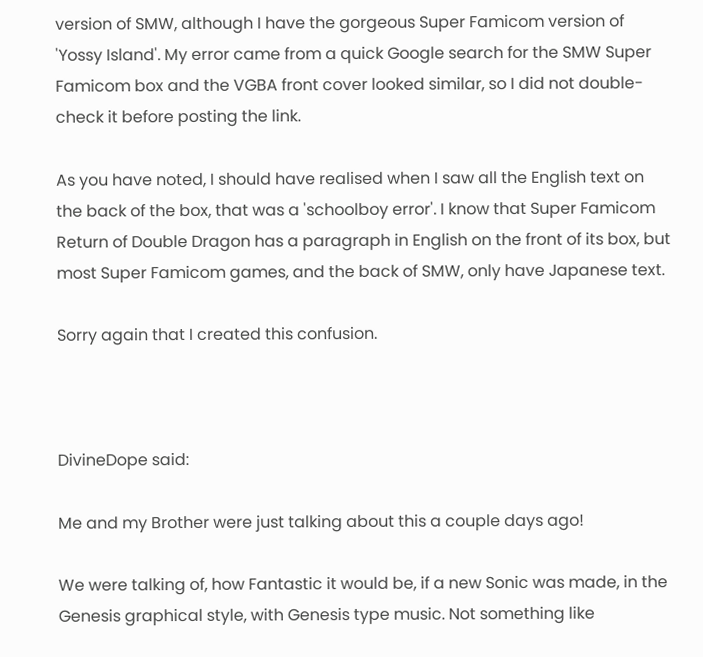version of SMW, although I have the gorgeous Super Famicom version of 'Yossy Island'. My error came from a quick Google search for the SMW Super Famicom box and the VGBA front cover looked similar, so I did not double-check it before posting the link.

As you have noted, I should have realised when I saw all the English text on the back of the box, that was a 'schoolboy error'. I know that Super Famicom Return of Double Dragon has a paragraph in English on the front of its box, but most Super Famicom games, and the back of SMW, only have Japanese text.

Sorry again that I created this confusion.



DivineDope said:

Me and my Brother were just talking about this a couple days ago!

We were talking of, how Fantastic it would be, if a new Sonic was made, in the Genesis graphical style, with Genesis type music. Not something like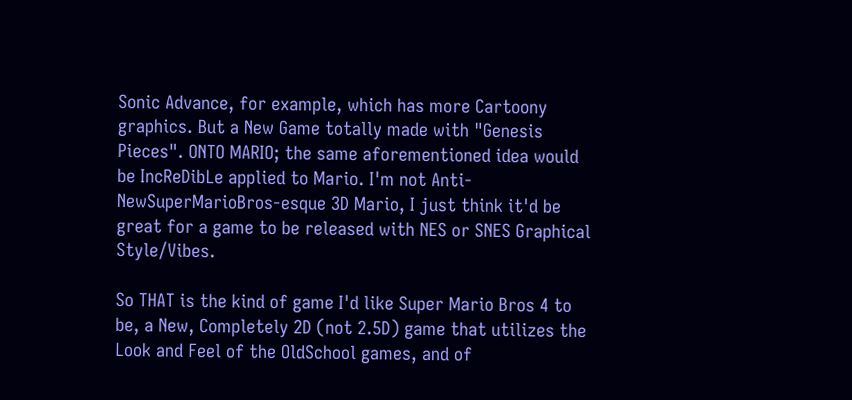Sonic Advance, for example, which has more Cartoony graphics. But a New Game totally made with "Genesis Pieces". ONTO MARIO; the same aforementioned idea would be IncReDibLe applied to Mario. I'm not Anti-NewSuperMarioBros-esque 3D Mario, I just think it'd be great for a game to be released with NES or SNES Graphical Style/Vibes.

So THAT is the kind of game I'd like Super Mario Bros 4 to be, a New, Completely 2D (not 2.5D) game that utilizes the Look and Feel of the OldSchool games, and of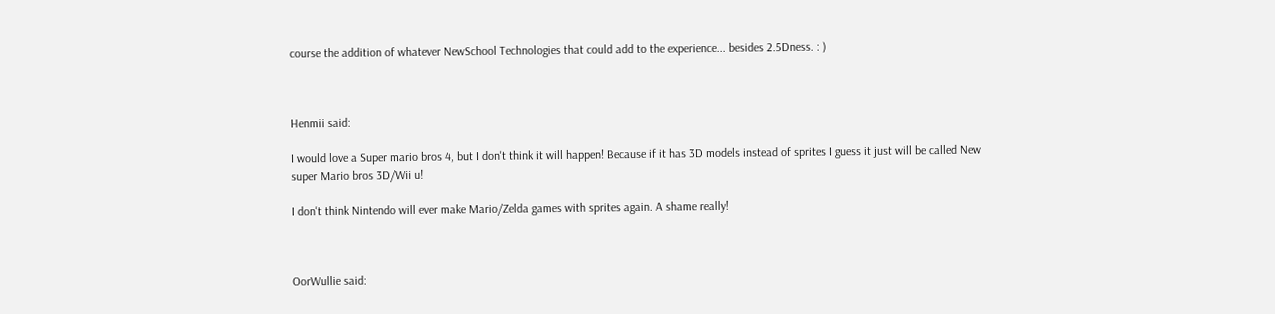course the addition of whatever NewSchool Technologies that could add to the experience... besides 2.5Dness. : )



Henmii said:

I would love a Super mario bros 4, but I don't think it will happen! Because if it has 3D models instead of sprites I guess it just will be called New super Mario bros 3D/Wii u!

I don't think Nintendo will ever make Mario/Zelda games with sprites again. A shame really!



OorWullie said: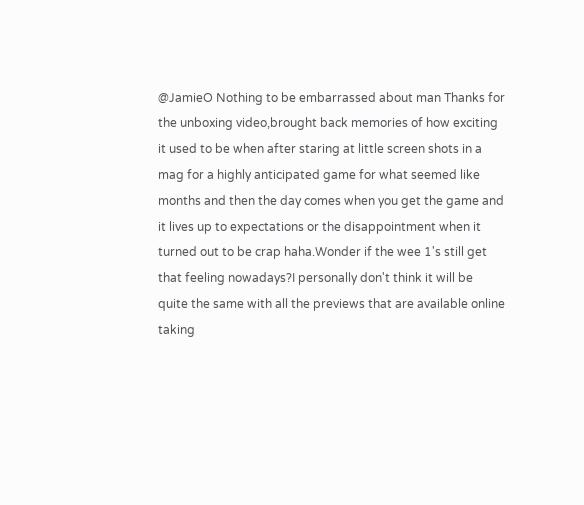@JamieO Nothing to be embarrassed about man Thanks for the unboxing video,brought back memories of how exciting it used to be when after staring at little screen shots in a mag for a highly anticipated game for what seemed like months and then the day comes when you get the game and it lives up to expectations or the disappointment when it turned out to be crap haha.Wonder if the wee 1's still get that feeling nowadays?I personally don't think it will be quite the same with all the previews that are available online taking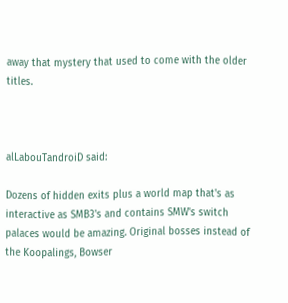away that mystery that used to come with the older titles.



alLabouTandroiD said:

Dozens of hidden exits plus a world map that's as interactive as SMB3's and contains SMW's switch palaces would be amazing. Original bosses instead of the Koopalings, Bowser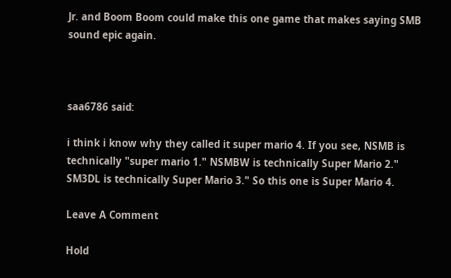Jr. and Boom Boom could make this one game that makes saying SMB sound epic again.



saa6786 said:

i think i know why they called it super mario 4. If you see, NSMB is technically "super mario 1." NSMBW is technically Super Mario 2." SM3DL is technically Super Mario 3." So this one is Super Mario 4.

Leave A Comment

Hold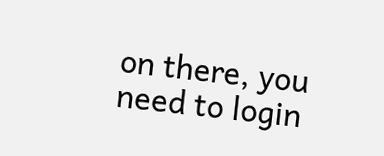on there, you need to login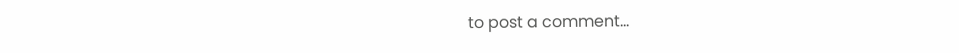to post a comment...